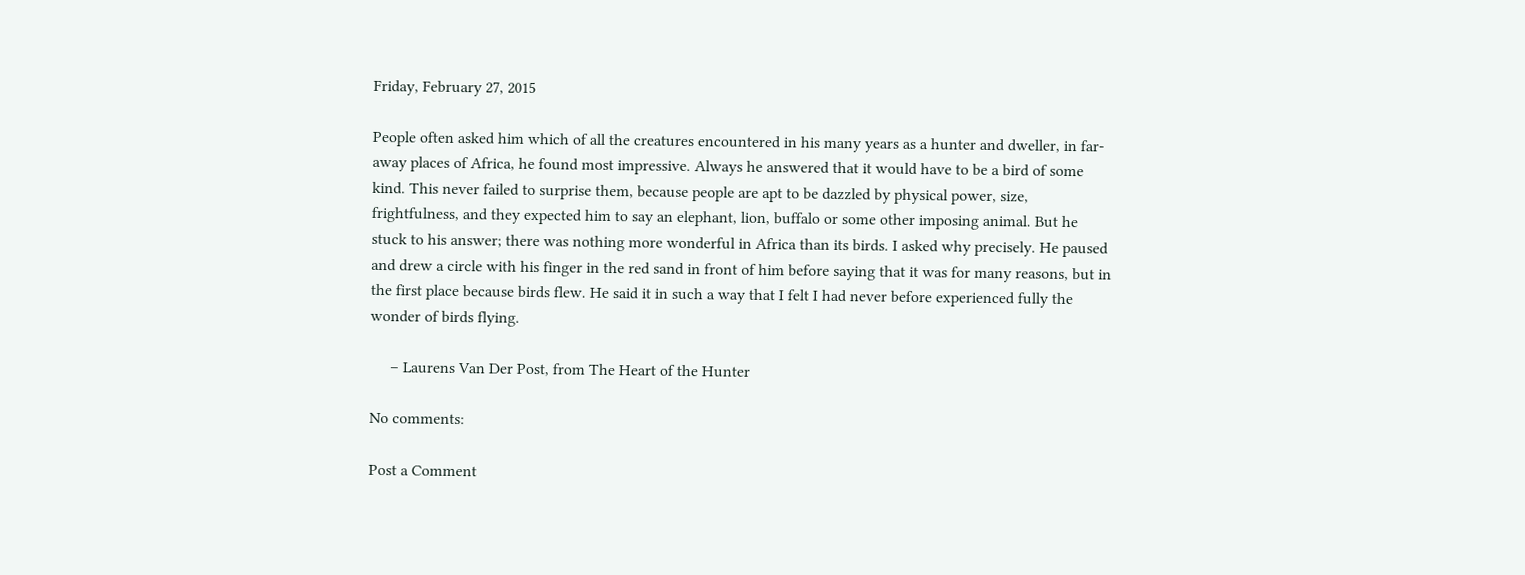Friday, February 27, 2015

People often asked him which of all the creatures encountered in his many years as a hunter and dweller, in far-away places of Africa, he found most impressive. Always he answered that it would have to be a bird of some kind. This never failed to surprise them, because people are apt to be dazzled by physical power, size, frightfulness, and they expected him to say an elephant, lion, buffalo or some other imposing animal. But he stuck to his answer; there was nothing more wonderful in Africa than its birds. I asked why precisely. He paused and drew a circle with his finger in the red sand in front of him before saying that it was for many reasons, but in the first place because birds flew. He said it in such a way that I felt I had never before experienced fully the wonder of birds flying.

     – Laurens Van Der Post, from The Heart of the Hunter

No comments:

Post a Comment